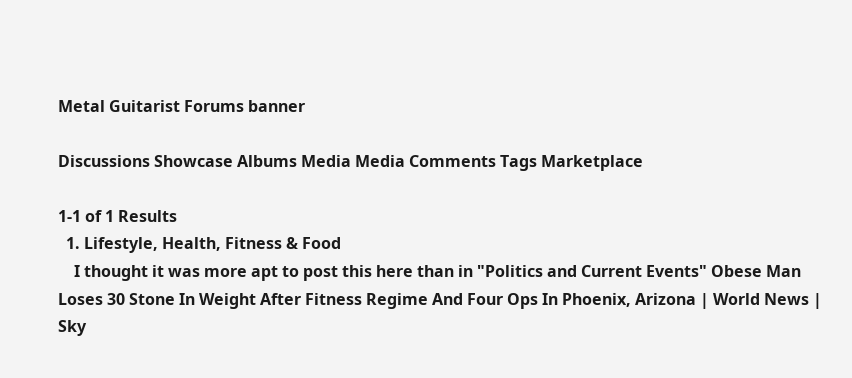Metal Guitarist Forums banner

Discussions Showcase Albums Media Media Comments Tags Marketplace

1-1 of 1 Results
  1. Lifestyle, Health, Fitness & Food
    I thought it was more apt to post this here than in "Politics and Current Events" Obese Man Loses 30 Stone In Weight After Fitness Regime And Four Ops In Phoenix, Arizona | World News | Sky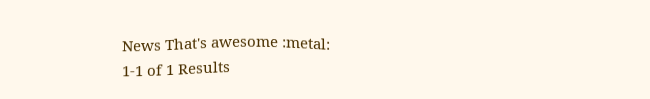News That's awesome :metal:
1-1 of 1 Results